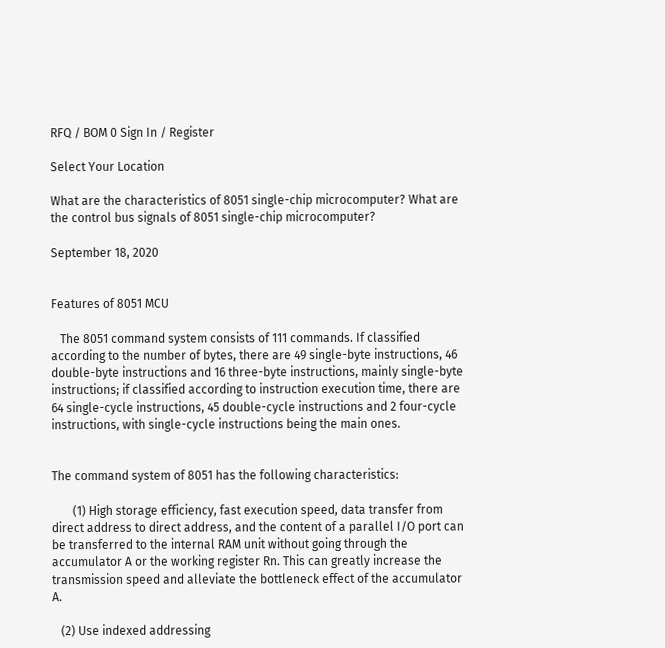RFQ / BOM 0 Sign In / Register

Select Your Location

What are the characteristics of 8051 single-chip microcomputer? What are the control bus signals of 8051 single-chip microcomputer?

September 18, 2020


Features of 8051 MCU

   The 8051 command system consists of 111 commands. If classified according to the number of bytes, there are 49 single-byte instructions, 46 double-byte instructions and 16 three-byte instructions, mainly single-byte instructions; if classified according to instruction execution time, there are 64 single-cycle instructions, 45 double-cycle instructions and 2 four-cycle instructions, with single-cycle instructions being the main ones.


The command system of 8051 has the following characteristics:

       (1) High storage efficiency, fast execution speed, data transfer from direct address to direct address, and the content of a parallel I/O port can be transferred to the internal RAM unit without going through the accumulator A or the working register Rn. This can greatly increase the transmission speed and alleviate the bottleneck effect of the accumulator A.

   (2) Use indexed addressing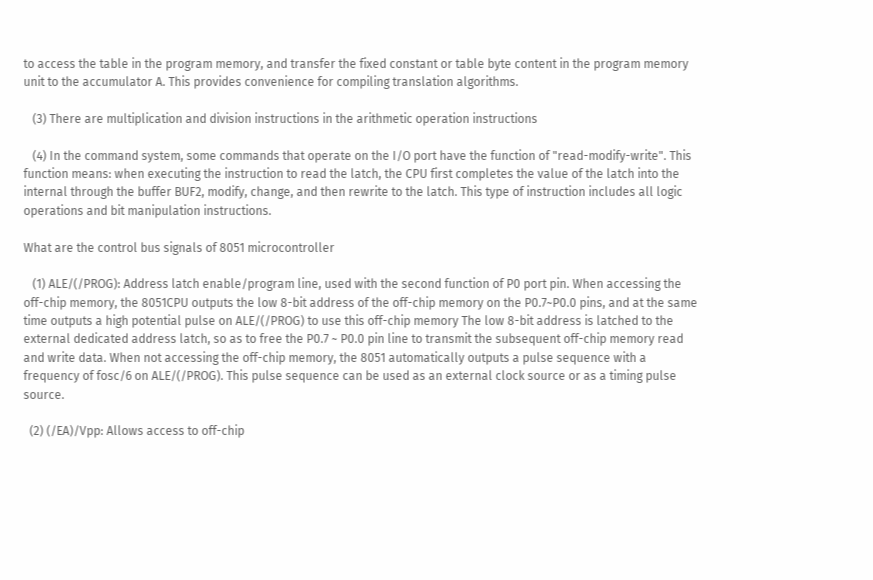to access the table in the program memory, and transfer the fixed constant or table byte content in the program memory unit to the accumulator A. This provides convenience for compiling translation algorithms.

   (3) There are multiplication and division instructions in the arithmetic operation instructions

   (4) In the command system, some commands that operate on the I/O port have the function of "read-modify-write". This function means: when executing the instruction to read the latch, the CPU first completes the value of the latch into the internal through the buffer BUF2, modify, change, and then rewrite to the latch. This type of instruction includes all logic operations and bit manipulation instructions.

What are the control bus signals of 8051 microcontroller

   (1) ALE/(/PROG): Address latch enable/program line, used with the second function of P0 port pin. When accessing the off-chip memory, the 8051CPU outputs the low 8-bit address of the off-chip memory on the P0.7~P0.0 pins, and at the same time outputs a high potential pulse on ALE/(/PROG) to use this off-chip memory The low 8-bit address is latched to the external dedicated address latch, so as to free the P0.7 ~ P0.0 pin line to transmit the subsequent off-chip memory read and write data. When not accessing the off-chip memory, the 8051 automatically outputs a pulse sequence with a frequency of fosc/6 on ALE/(/PROG). This pulse sequence can be used as an external clock source or as a timing pulse source.

  (2) (/EA)/Vpp: Allows access to off-chip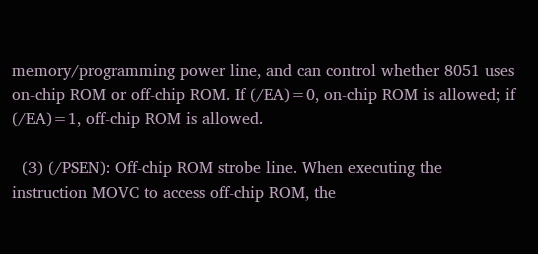memory/programming power line, and can control whether 8051 uses on-chip ROM or off-chip ROM. If (/EA)=0, on-chip ROM is allowed; if (/EA)=1, off-chip ROM is allowed.

  (3) (/PSEN): Off-chip ROM strobe line. When executing the instruction MOVC to access off-chip ROM, the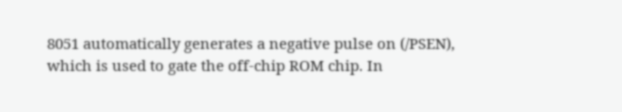8051 automatically generates a negative pulse on (/PSEN), which is used to gate the off-chip ROM chip. In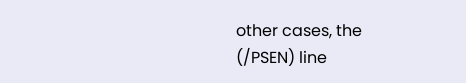other cases, the (/PSEN) line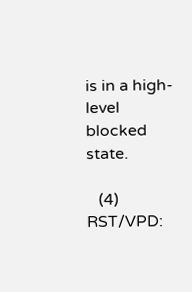is in a high-level blocked state.

   (4) RST/VPD: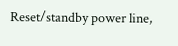Reset/standby power line,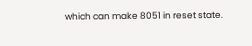which can make 8051 in reset state.